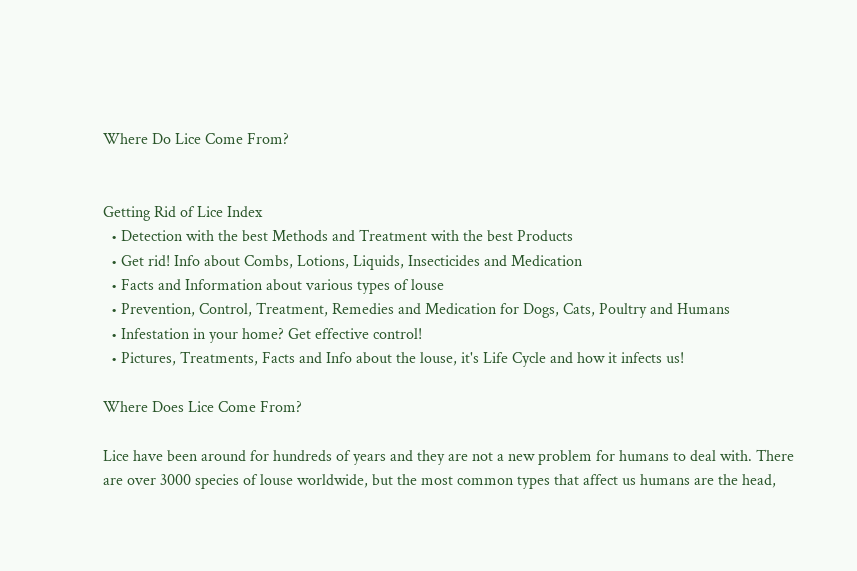Where Do Lice Come From?


Getting Rid of Lice Index
  • Detection with the best Methods and Treatment with the best Products
  • Get rid! Info about Combs, Lotions, Liquids, Insecticides and Medication
  • Facts and Information about various types of louse
  • Prevention, Control, Treatment, Remedies and Medication for Dogs, Cats, Poultry and Humans
  • Infestation in your home? Get effective control!
  • Pictures, Treatments, Facts and Info about the louse, it's Life Cycle and how it infects us!

Where Does Lice Come From?

Lice have been around for hundreds of years and they are not a new problem for humans to deal with. There are over 3000 species of louse worldwide, but the most common types that affect us humans are the head,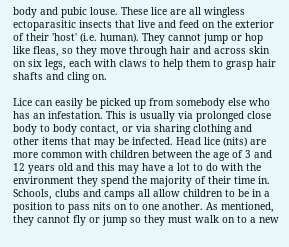body and pubic louse. These lice are all wingless ectoparasitic insects that live and feed on the exterior of their 'host' (i.e. human). They cannot jump or hop like fleas, so they move through hair and across skin on six legs, each with claws to help them to grasp hair shafts and cling on.

Lice can easily be picked up from somebody else who has an infestation. This is usually via prolonged close body to body contact, or via sharing clothing and other items that may be infected. Head lice (nits) are more common with children between the age of 3 and 12 years old and this may have a lot to do with the environment they spend the majority of their time in. Schools, clubs and camps all allow children to be in a position to pass nits on to one another. As mentioned, they cannot fly or jump so they must walk on to a new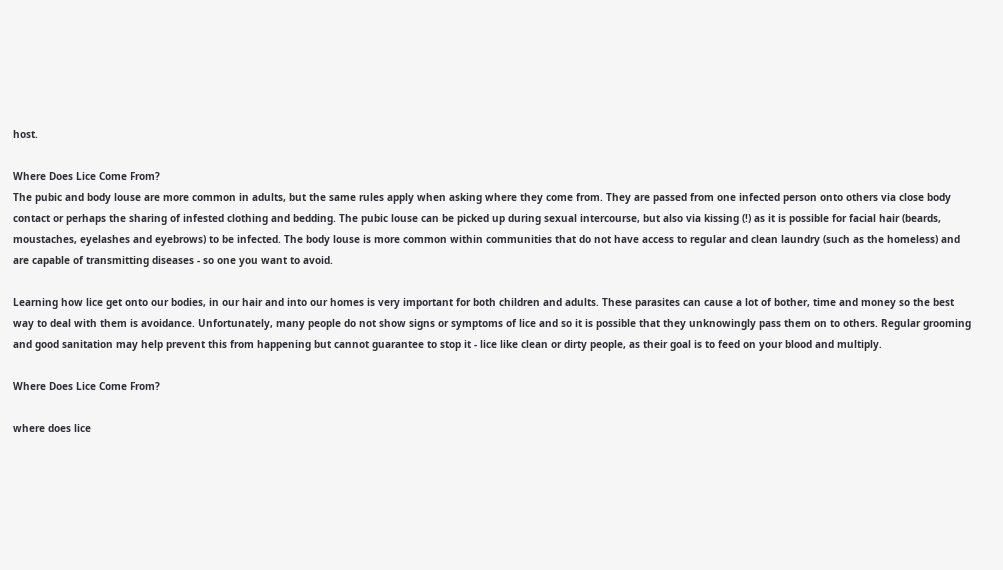host.

Where Does Lice Come From?
The pubic and body louse are more common in adults, but the same rules apply when asking where they come from. They are passed from one infected person onto others via close body contact or perhaps the sharing of infested clothing and bedding. The pubic louse can be picked up during sexual intercourse, but also via kissing (!) as it is possible for facial hair (beards, moustaches, eyelashes and eyebrows) to be infected. The body louse is more common within communities that do not have access to regular and clean laundry (such as the homeless) and are capable of transmitting diseases - so one you want to avoid.

Learning how lice get onto our bodies, in our hair and into our homes is very important for both children and adults. These parasites can cause a lot of bother, time and money so the best way to deal with them is avoidance. Unfortunately, many people do not show signs or symptoms of lice and so it is possible that they unknowingly pass them on to others. Regular grooming and good sanitation may help prevent this from happening but cannot guarantee to stop it - lice like clean or dirty people, as their goal is to feed on your blood and multiply.

Where Does Lice Come From?

where does lice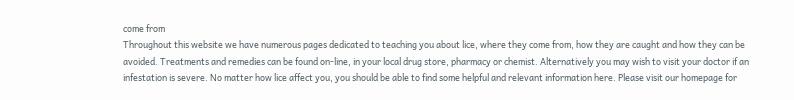come from
Throughout this website we have numerous pages dedicated to teaching you about lice, where they come from, how they are caught and how they can be avoided. Treatments and remedies can be found on-line, in your local drug store, pharmacy or chemist. Alternatively you may wish to visit your doctor if an infestation is severe. No matter how lice affect you, you should be able to find some helpful and relevant information here. Please visit our homepage for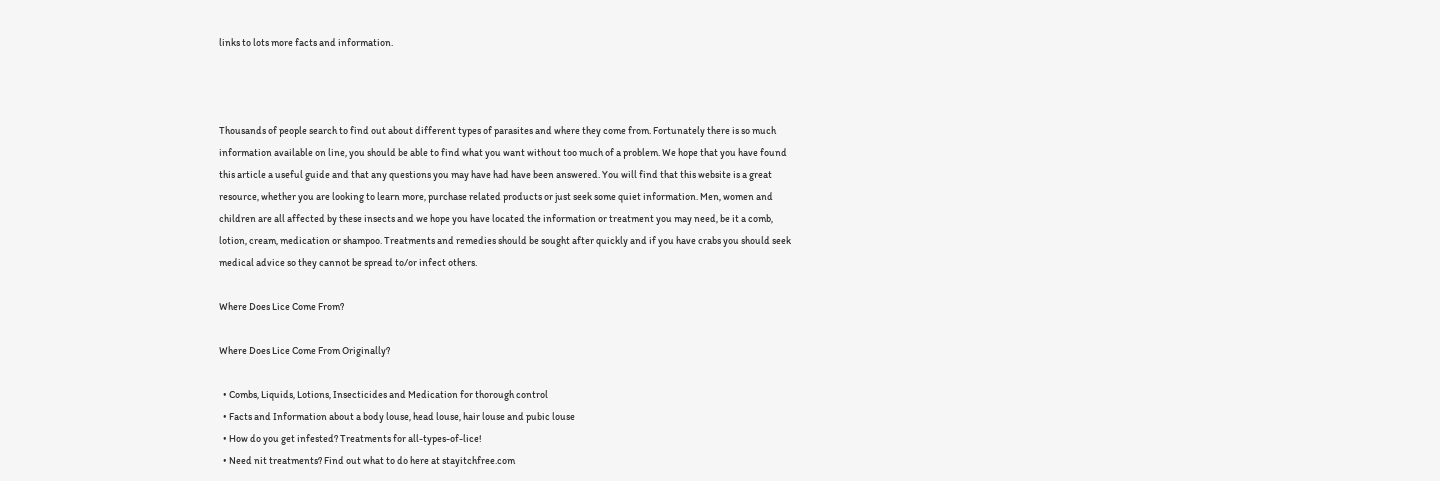links to lots more facts and information.



Thousands of people search to find out about different types of parasites and where they come from. Fortunately there is so much information available on line, you should be able to find what you want without too much of a problem. We hope that you have found this article a useful guide and that any questions you may have had have been answered. You will find that this website is a great resource, whether you are looking to learn more, purchase related products or just seek some quiet information. Men, women and children are all affected by these insects and we hope you have located the information or treatment you may need, be it a comb, lotion, cream, medication or shampoo. Treatments and remedies should be sought after quickly and if you have crabs you should seek medical advice so they cannot be spread to/or infect others.

Where Does Lice Come From?

Where Does Lice Come From Originally?

  • Combs, Liquids, Lotions, Insecticides and Medication for thorough control
  • Facts and Information about a body louse, head louse, hair louse and pubic louse
  • How do you get infested? Treatments for all-types-of-lice!
  • Need nit treatments? Find out what to do here at stayitchfree.com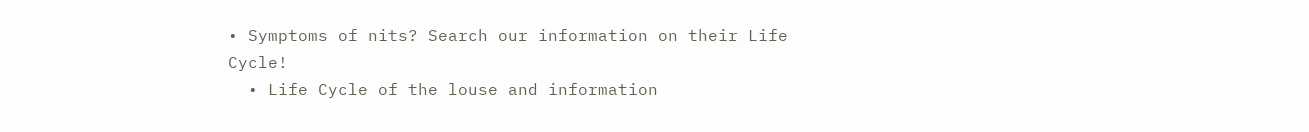• Symptoms of nits? Search our information on their Life Cycle!
  • Life Cycle of the louse and information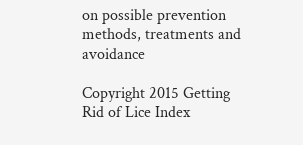on possible prevention methods, treatments and avoidance

Copyright 2015 Getting Rid of Lice Index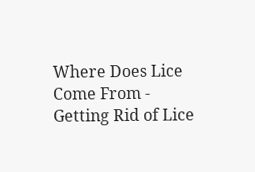Where Does Lice Come From - Getting Rid of Lice